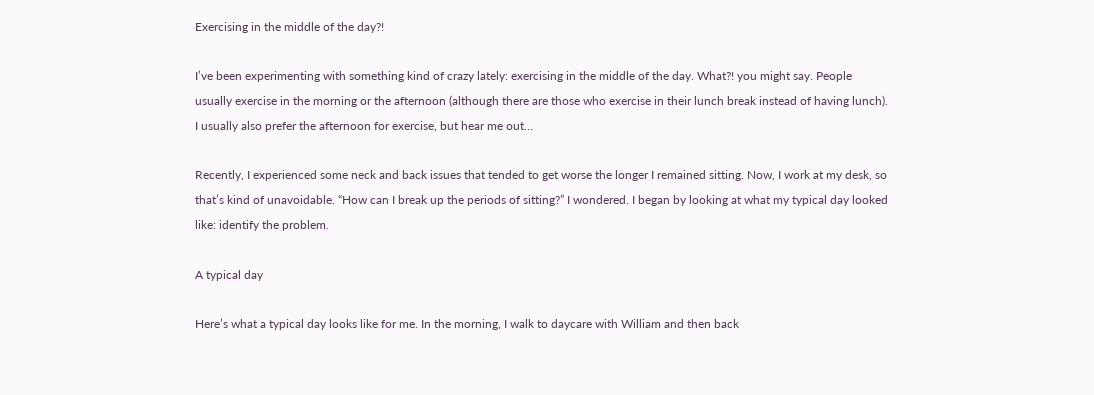Exercising in the middle of the day?!

I’ve been experimenting with something kind of crazy lately: exercising in the middle of the day. What?! you might say. People usually exercise in the morning or the afternoon (although there are those who exercise in their lunch break instead of having lunch). I usually also prefer the afternoon for exercise, but hear me out…

Recently, I experienced some neck and back issues that tended to get worse the longer I remained sitting. Now, I work at my desk, so that’s kind of unavoidable. “How can I break up the periods of sitting?” I wondered. I began by looking at what my typical day looked like: identify the problem.

A typical day

Here’s what a typical day looks like for me. In the morning, I walk to daycare with William and then back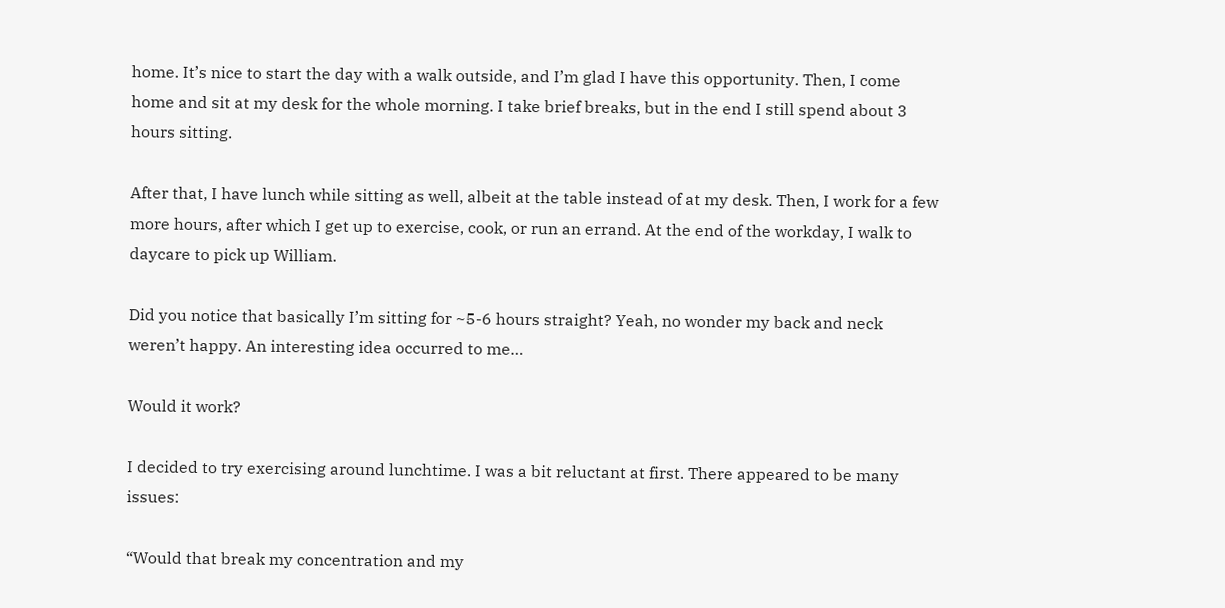home. It’s nice to start the day with a walk outside, and I’m glad I have this opportunity. Then, I come home and sit at my desk for the whole morning. I take brief breaks, but in the end I still spend about 3 hours sitting.

After that, I have lunch while sitting as well, albeit at the table instead of at my desk. Then, I work for a few more hours, after which I get up to exercise, cook, or run an errand. At the end of the workday, I walk to daycare to pick up William.

Did you notice that basically I’m sitting for ~5-6 hours straight? Yeah, no wonder my back and neck weren’t happy. An interesting idea occurred to me…

Would it work?

I decided to try exercising around lunchtime. I was a bit reluctant at first. There appeared to be many issues:

“Would that break my concentration and my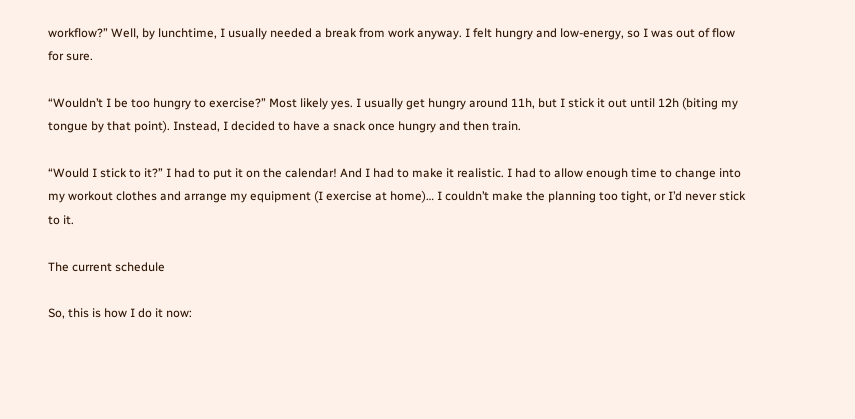workflow?” Well, by lunchtime, I usually needed a break from work anyway. I felt hungry and low-energy, so I was out of flow for sure.

“Wouldn’t I be too hungry to exercise?” Most likely yes. I usually get hungry around 11h, but I stick it out until 12h (biting my tongue by that point). Instead, I decided to have a snack once hungry and then train.

“Would I stick to it?” I had to put it on the calendar! And I had to make it realistic. I had to allow enough time to change into my workout clothes and arrange my equipment (I exercise at home)… I couldn’t make the planning too tight, or I’d never stick to it.

The current schedule

So, this is how I do it now: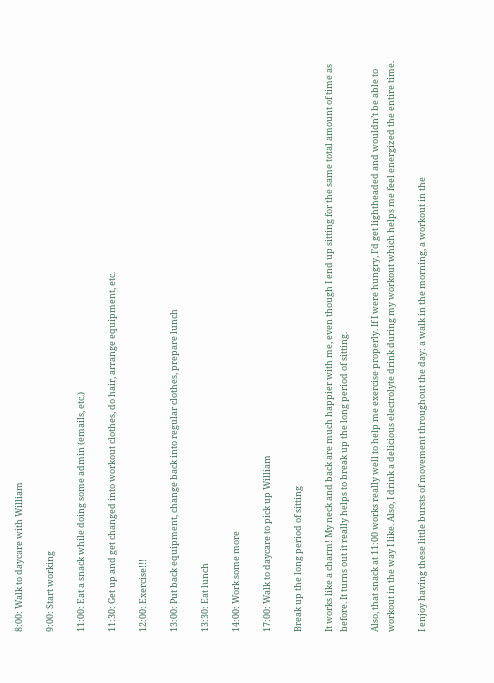8:00: Walk to daycare with William

9:00: Start working

11:00: Eat a snack while doing some admin (emails, etc.)

11:30: Get up and get changed into workout clothes, do hair, arrange equipment, etc.

12:00: Exercise!!!

13:00: Put back equipment, change back into regular clothes, prepare lunch

13:30: Eat lunch

14:00: Work some more

17:00: Walk to daycare to pick up William

Break up the long period of sitting

It works like a charm! My neck and back are much happier with me, even though I end up sitting for the same total amount of time as before. It turns out it really helps to break up the long period of sitting.

Also, that snack at 11:00 works really well to help me exercise properly. If I were hungry, I’d get lightheaded and wouldn’t be able to workout in the way I like. Also, I drink a delicious electrolyte drink during my workout which helps me feel energized the entire time.

I enjoy having these little bursts of movement throughout the day: a walk in the morning, a workout in the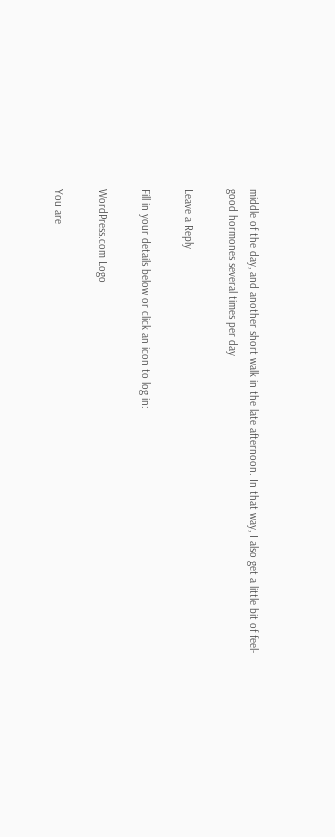middle of the day, and another short walk in the late afternoon. In that way, I also get a little bit of feel-good hormones several times per day

Leave a Reply

Fill in your details below or click an icon to log in:

WordPress.com Logo

You are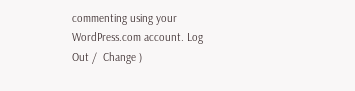commenting using your WordPress.com account. Log Out /  Change )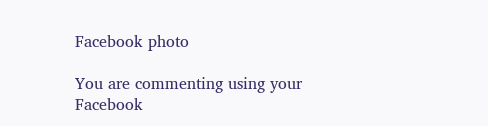Facebook photo

You are commenting using your Facebook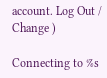account. Log Out /  Change )

Connecting to %s